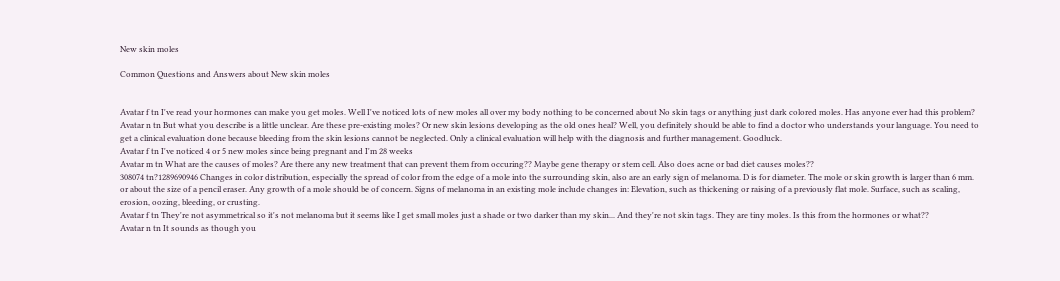New skin moles

Common Questions and Answers about New skin moles


Avatar f tn I've read your hormones can make you get moles. Well I've noticed lots of new moles all over my body nothing to be concerned about No skin tags or anything just dark colored moles. Has anyone ever had this problem?
Avatar n tn But what you describe is a little unclear. Are these pre-existing moles? Or new skin lesions developing as the old ones heal? Well, you definitely should be able to find a doctor who understands your language. You need to get a clinical evaluation done because bleeding from the skin lesions cannot be neglected. Only a clinical evaluation will help with the diagnosis and further management. Goodluck.
Avatar f tn I've noticed 4 or 5 new moles since being pregnant and I'm 28 weeks
Avatar m tn What are the causes of moles? Are there any new treatment that can prevent them from occuring?? Maybe gene therapy or stem cell. Also does acne or bad diet causes moles??
308074 tn?1289690946 Changes in color distribution, especially the spread of color from the edge of a mole into the surrounding skin, also are an early sign of melanoma. D is for diameter. The mole or skin growth is larger than 6 mm. or about the size of a pencil eraser. Any growth of a mole should be of concern. Signs of melanoma in an existing mole include changes in: Elevation, such as thickening or raising of a previously flat mole. Surface, such as scaling, erosion, oozing, bleeding, or crusting.
Avatar f tn They're not asymmetrical so it's not melanoma but it seems like I get small moles just a shade or two darker than my skin... And they're not skin tags. They are tiny moles. Is this from the hormones or what??
Avatar n tn It sounds as though you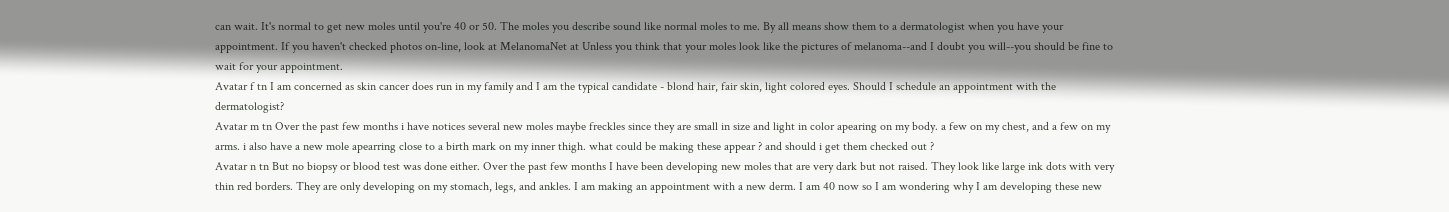can wait. It's normal to get new moles until you're 40 or 50. The moles you describe sound like normal moles to me. By all means show them to a dermatologist when you have your appointment. If you haven't checked photos on-line, look at MelanomaNet at Unless you think that your moles look like the pictures of melanoma--and I doubt you will--you should be fine to wait for your appointment.
Avatar f tn I am concerned as skin cancer does run in my family and I am the typical candidate - blond hair, fair skin, light colored eyes. Should I schedule an appointment with the dermatologist?
Avatar m tn Over the past few months i have notices several new moles maybe freckles since they are small in size and light in color apearing on my body. a few on my chest, and a few on my arms. i also have a new mole apearring close to a birth mark on my inner thigh. what could be making these appear ? and should i get them checked out ?
Avatar n tn But no biopsy or blood test was done either. Over the past few months I have been developing new moles that are very dark but not raised. They look like large ink dots with very thin red borders. They are only developing on my stomach, legs, and ankles. I am making an appointment with a new derm. I am 40 now so I am wondering why I am developing these new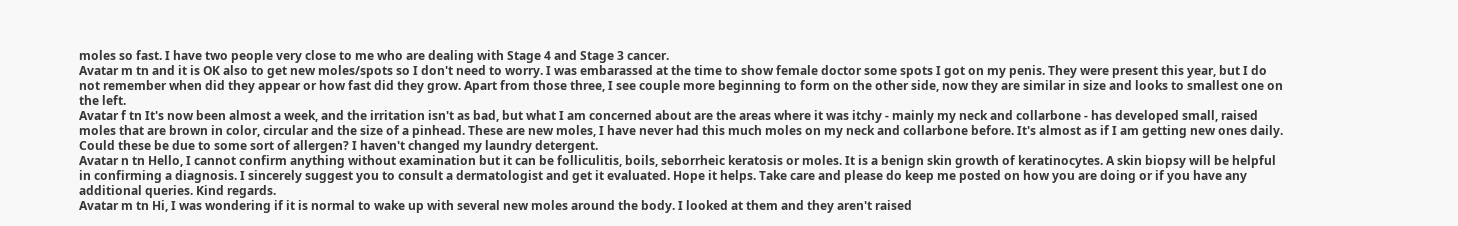moles so fast. I have two people very close to me who are dealing with Stage 4 and Stage 3 cancer.
Avatar m tn and it is OK also to get new moles/spots so I don't need to worry. I was embarassed at the time to show female doctor some spots I got on my penis. They were present this year, but I do not remember when did they appear or how fast did they grow. Apart from those three, I see couple more beginning to form on the other side, now they are similar in size and looks to smallest one on the left.
Avatar f tn It's now been almost a week, and the irritation isn't as bad, but what I am concerned about are the areas where it was itchy - mainly my neck and collarbone - has developed small, raised moles that are brown in color, circular and the size of a pinhead. These are new moles, I have never had this much moles on my neck and collarbone before. It's almost as if I am getting new ones daily. Could these be due to some sort of allergen? I haven't changed my laundry detergent.
Avatar n tn Hello, I cannot confirm anything without examination but it can be folliculitis, boils, seborrheic keratosis or moles. It is a benign skin growth of keratinocytes. A skin biopsy will be helpful in confirming a diagnosis. I sincerely suggest you to consult a dermatologist and get it evaluated. Hope it helps. Take care and please do keep me posted on how you are doing or if you have any additional queries. Kind regards.
Avatar m tn Hi, I was wondering if it is normal to wake up with several new moles around the body. I looked at them and they aren't raised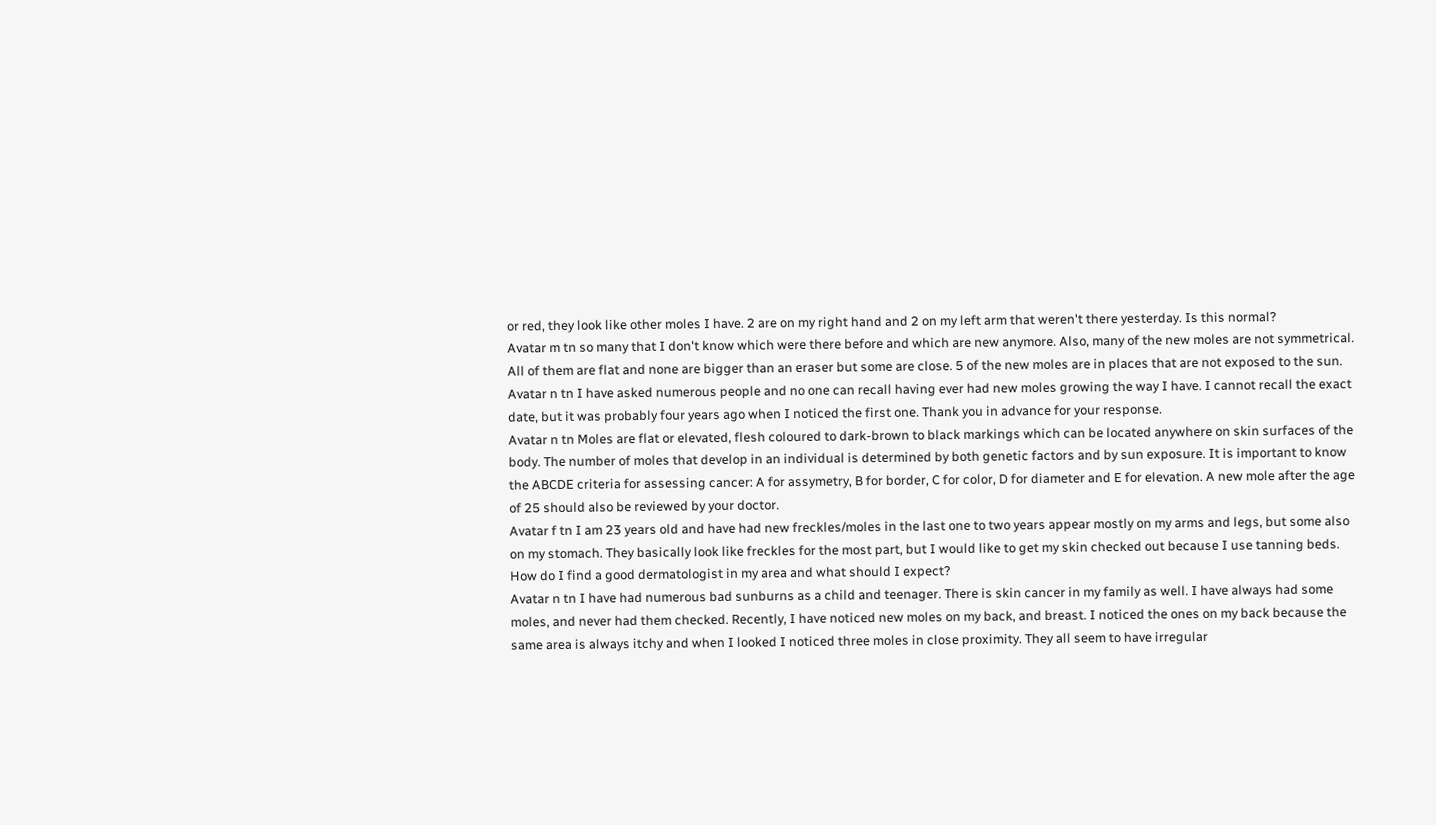or red, they look like other moles I have. 2 are on my right hand and 2 on my left arm that weren't there yesterday. Is this normal?
Avatar m tn so many that I don't know which were there before and which are new anymore. Also, many of the new moles are not symmetrical. All of them are flat and none are bigger than an eraser but some are close. 5 of the new moles are in places that are not exposed to the sun.
Avatar n tn I have asked numerous people and no one can recall having ever had new moles growing the way I have. I cannot recall the exact date, but it was probably four years ago when I noticed the first one. Thank you in advance for your response.
Avatar n tn Moles are flat or elevated, flesh coloured to dark-brown to black markings which can be located anywhere on skin surfaces of the body. The number of moles that develop in an individual is determined by both genetic factors and by sun exposure. It is important to know the ABCDE criteria for assessing cancer: A for assymetry, B for border, C for color, D for diameter and E for elevation. A new mole after the age of 25 should also be reviewed by your doctor.
Avatar f tn I am 23 years old and have had new freckles/moles in the last one to two years appear mostly on my arms and legs, but some also on my stomach. They basically look like freckles for the most part, but I would like to get my skin checked out because I use tanning beds. How do I find a good dermatologist in my area and what should I expect?
Avatar n tn I have had numerous bad sunburns as a child and teenager. There is skin cancer in my family as well. I have always had some moles, and never had them checked. Recently, I have noticed new moles on my back, and breast. I noticed the ones on my back because the same area is always itchy and when I looked I noticed three moles in close proximity. They all seem to have irregular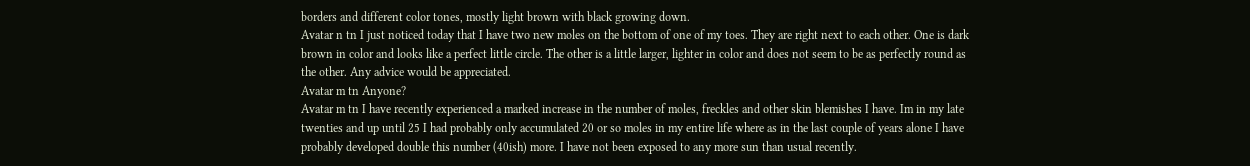borders and different color tones, mostly light brown with black growing down.
Avatar n tn I just noticed today that I have two new moles on the bottom of one of my toes. They are right next to each other. One is dark brown in color and looks like a perfect little circle. The other is a little larger, lighter in color and does not seem to be as perfectly round as the other. Any advice would be appreciated.
Avatar m tn Anyone?
Avatar m tn I have recently experienced a marked increase in the number of moles, freckles and other skin blemishes I have. Im in my late twenties and up until 25 I had probably only accumulated 20 or so moles in my entire life where as in the last couple of years alone I have probably developed double this number (40ish) more. I have not been exposed to any more sun than usual recently.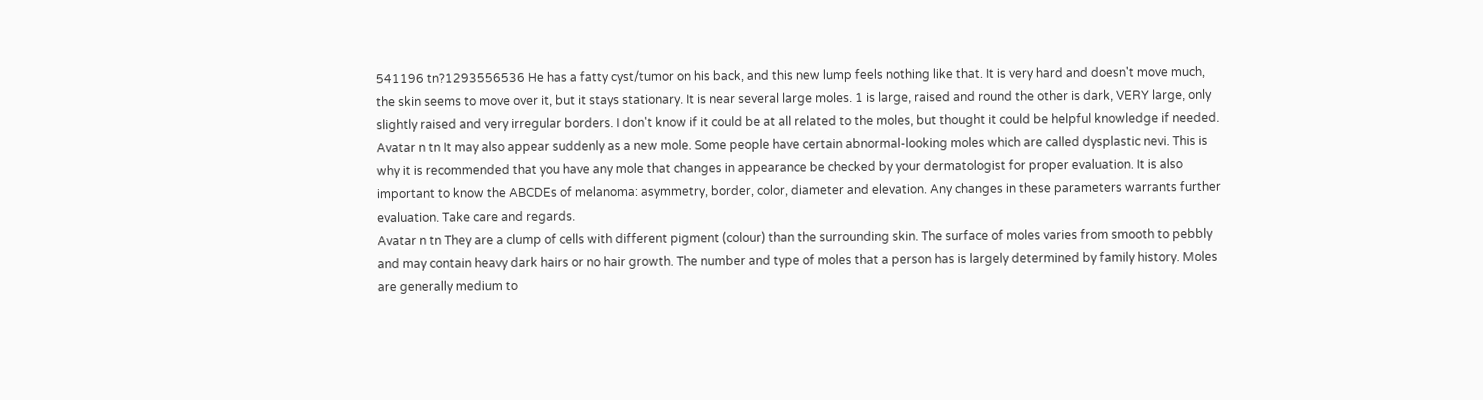541196 tn?1293556536 He has a fatty cyst/tumor on his back, and this new lump feels nothing like that. It is very hard and doesn't move much, the skin seems to move over it, but it stays stationary. It is near several large moles. 1 is large, raised and round the other is dark, VERY large, only slightly raised and very irregular borders. I don't know if it could be at all related to the moles, but thought it could be helpful knowledge if needed.
Avatar n tn It may also appear suddenly as a new mole. Some people have certain abnormal-looking moles which are called dysplastic nevi. This is why it is recommended that you have any mole that changes in appearance be checked by your dermatologist for proper evaluation. It is also important to know the ABCDEs of melanoma: asymmetry, border, color, diameter and elevation. Any changes in these parameters warrants further evaluation. Take care and regards.
Avatar n tn They are a clump of cells with different pigment (colour) than the surrounding skin. The surface of moles varies from smooth to pebbly and may contain heavy dark hairs or no hair growth. The number and type of moles that a person has is largely determined by family history. Moles are generally medium to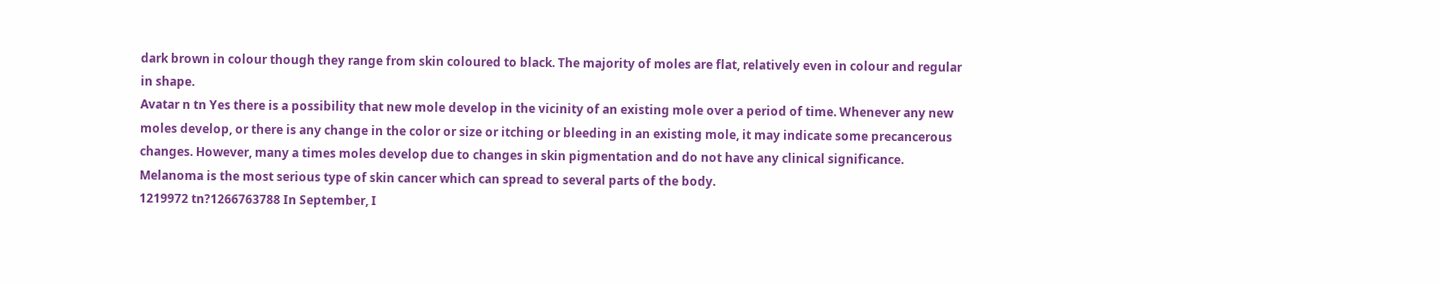dark brown in colour though they range from skin coloured to black. The majority of moles are flat, relatively even in colour and regular in shape.
Avatar n tn Yes there is a possibility that new mole develop in the vicinity of an existing mole over a period of time. Whenever any new moles develop, or there is any change in the color or size or itching or bleeding in an existing mole, it may indicate some precancerous changes. However, many a times moles develop due to changes in skin pigmentation and do not have any clinical significance. Melanoma is the most serious type of skin cancer which can spread to several parts of the body.
1219972 tn?1266763788 In September, I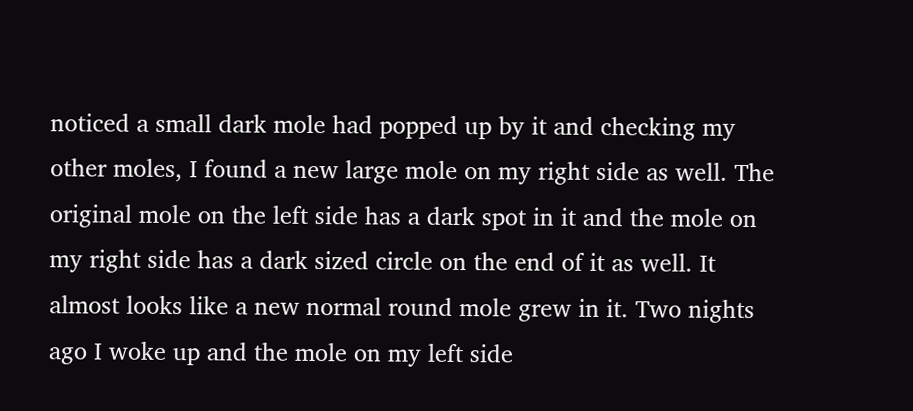noticed a small dark mole had popped up by it and checking my other moles, I found a new large mole on my right side as well. The original mole on the left side has a dark spot in it and the mole on my right side has a dark sized circle on the end of it as well. It almost looks like a new normal round mole grew in it. Two nights ago I woke up and the mole on my left side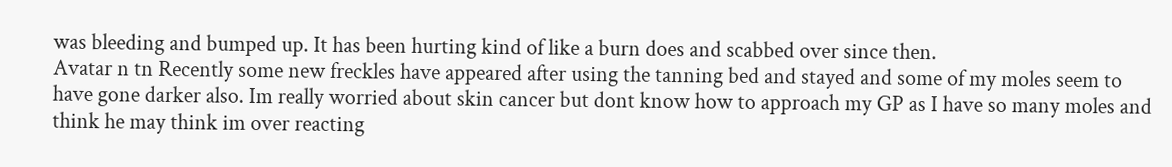was bleeding and bumped up. It has been hurting kind of like a burn does and scabbed over since then.
Avatar n tn Recently some new freckles have appeared after using the tanning bed and stayed and some of my moles seem to have gone darker also. Im really worried about skin cancer but dont know how to approach my GP as I have so many moles and think he may think im over reacting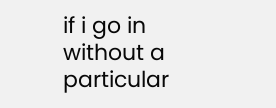if i go in without a particular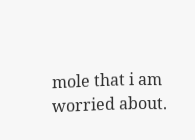mole that i am worried about.